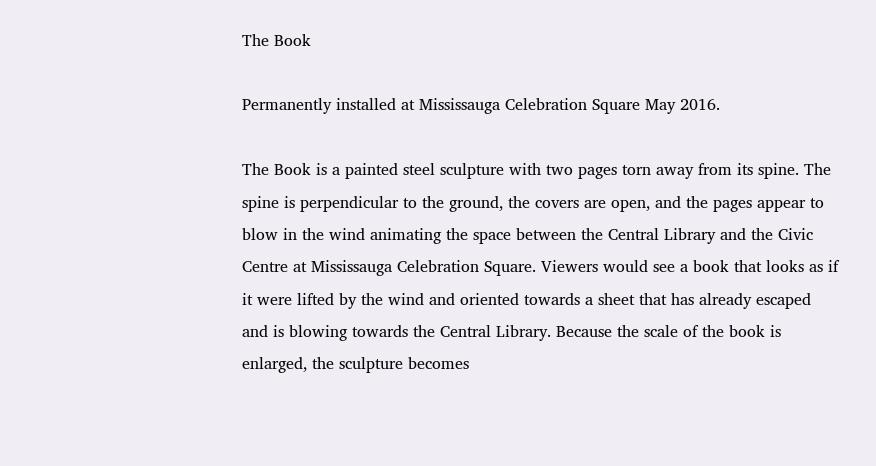The Book

Permanently installed at Mississauga Celebration Square May 2016.

The Book is a painted steel sculpture with two pages torn away from its spine. The spine is perpendicular to the ground, the covers are open, and the pages appear to blow in the wind animating the space between the Central Library and the Civic Centre at Mississauga Celebration Square. Viewers would see a book that looks as if it were lifted by the wind and oriented towards a sheet that has already escaped and is blowing towards the Central Library. Because the scale of the book is enlarged, the sculpture becomes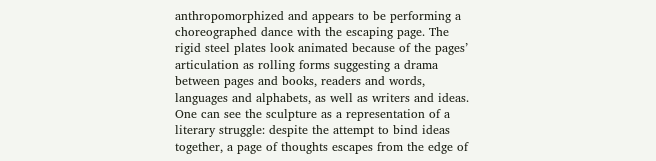anthropomorphized and appears to be performing a choreographed dance with the escaping page. The rigid steel plates look animated because of the pages’ articulation as rolling forms suggesting a drama between pages and books, readers and words, languages and alphabets, as well as writers and ideas. One can see the sculpture as a representation of a literary struggle: despite the attempt to bind ideas together, a page of thoughts escapes from the edge of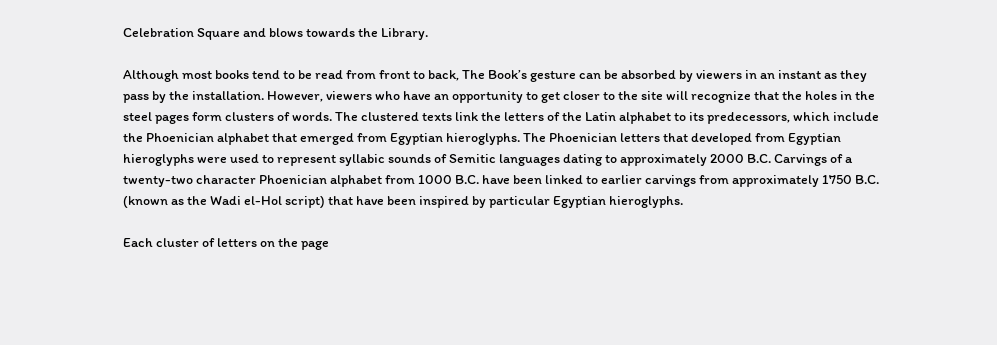Celebration Square and blows towards the Library.

Although most books tend to be read from front to back, The Book’s gesture can be absorbed by viewers in an instant as they pass by the installation. However, viewers who have an opportunity to get closer to the site will recognize that the holes in the steel pages form clusters of words. The clustered texts link the letters of the Latin alphabet to its predecessors, which include the Phoenician alphabet that emerged from Egyptian hieroglyphs. The Phoenician letters that developed from Egyptian hieroglyphs were used to represent syllabic sounds of Semitic languages dating to approximately 2000 B.C. Carvings of a twenty-two character Phoenician alphabet from 1000 B.C. have been linked to earlier carvings from approximately 1750 B.C. (known as the Wadi el-Hol script) that have been inspired by particular Egyptian hieroglyphs.

Each cluster of letters on the page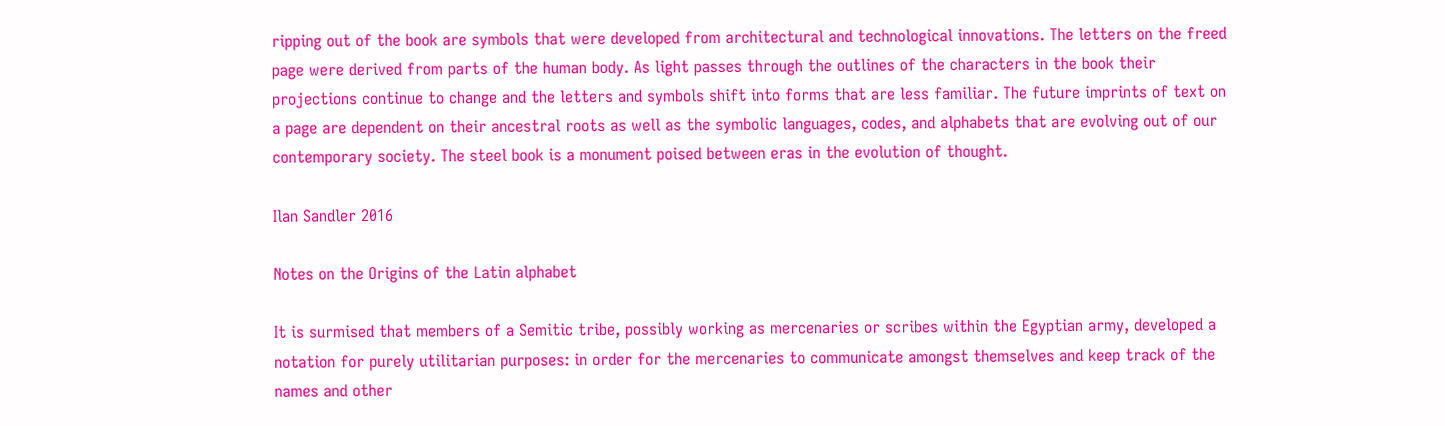ripping out of the book are symbols that were developed from architectural and technological innovations. The letters on the freed page were derived from parts of the human body. As light passes through the outlines of the characters in the book their projections continue to change and the letters and symbols shift into forms that are less familiar. The future imprints of text on a page are dependent on their ancestral roots as well as the symbolic languages, codes, and alphabets that are evolving out of our contemporary society. The steel book is a monument poised between eras in the evolution of thought.

Ilan Sandler 2016

Notes on the Origins of the Latin alphabet

It is surmised that members of a Semitic tribe, possibly working as mercenaries or scribes within the Egyptian army, developed a notation for purely utilitarian purposes: in order for the mercenaries to communicate amongst themselves and keep track of the names and other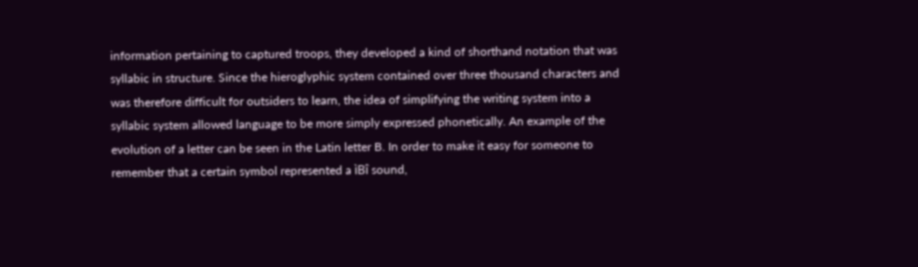information pertaining to captured troops, they developed a kind of shorthand notation that was syllabic in structure. Since the hieroglyphic system contained over three thousand characters and was therefore difficult for outsiders to learn, the idea of simplifying the writing system into a syllabic system allowed language to be more simply expressed phonetically. An example of the evolution of a letter can be seen in the Latin letter B. In order to make it easy for someone to remember that a certain symbol represented a ìBî sound,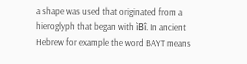a shape was used that originated from a hieroglyph that began with ìBî. In ancient Hebrew for example the word BAYT means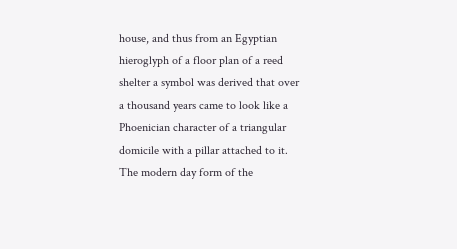house, and thus from an Egyptian hieroglyph of a floor plan of a reed shelter a symbol was derived that over a thousand years came to look like a Phoenician character of a triangular domicile with a pillar attached to it. The modern day form of the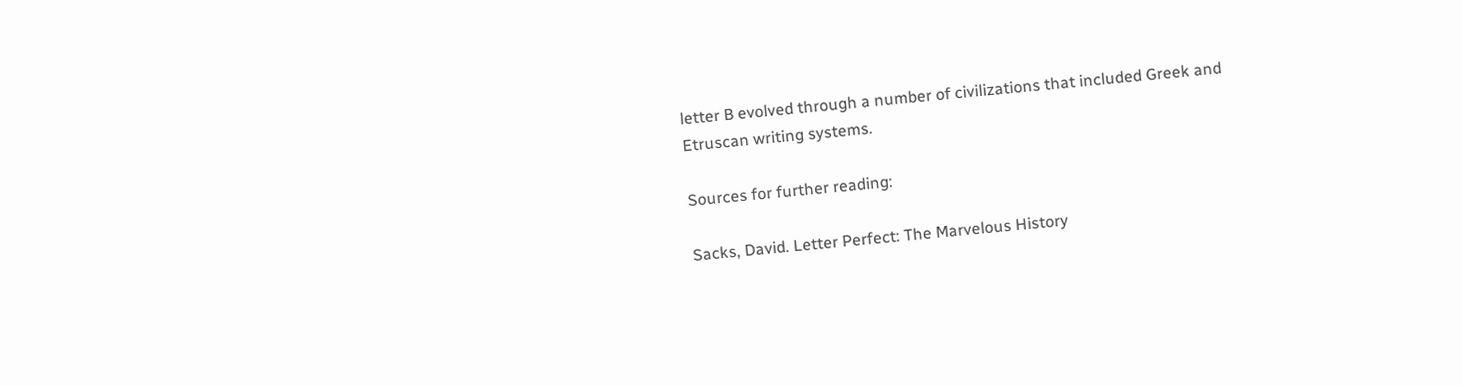letter B evolved through a number of civilizations that included Greek and Etruscan writing systems.

Sources for further reading:

Sacks, David. Letter Perfect: The Marvelous History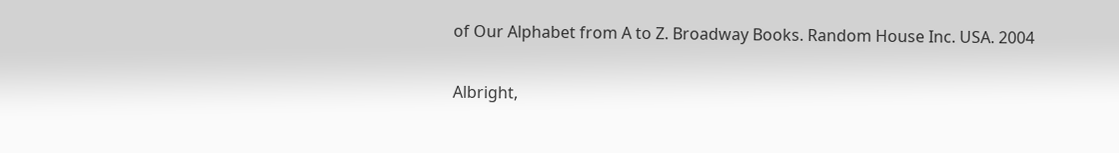of Our Alphabet from A to Z. Broadway Books. Random House Inc. USA. 2004

Albright,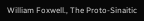William Foxwell., The Proto-Sinaitic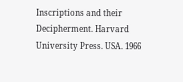Inscriptions and their Decipherment. Harvard University Press. USA. 1966